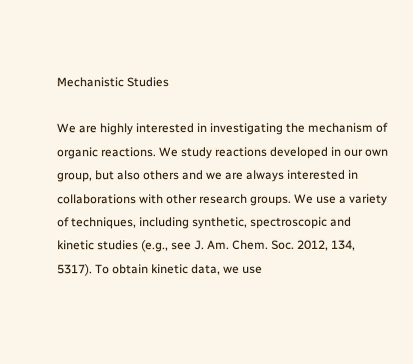Mechanistic Studies

We are highly interested in investigating the mechanism of organic reactions. We study reactions developed in our own group, but also others and we are always interested in collaborations with other research groups. We use a variety of techniques, including synthetic, spectroscopic and kinetic studies (e.g., see J. Am. Chem. Soc. 2012, 134, 5317). To obtain kinetic data, we use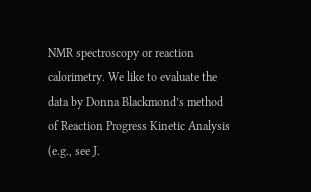NMR spectroscopy or reaction calorimetry. We like to evaluate the data by Donna Blackmond’s method of Reaction Progress Kinetic Analysis (e.g., see J.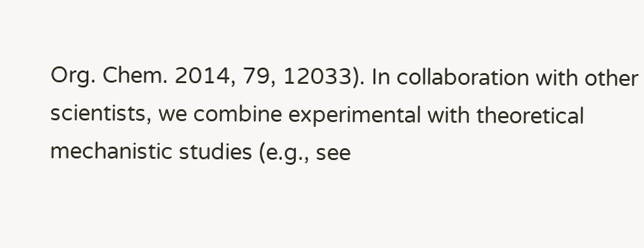Org. Chem. 2014, 79, 12033). In collaboration with other scientists, we combine experimental with theoretical mechanistic studies (e.g., see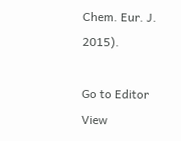Chem. Eur. J. 2015).

Go to Editor View